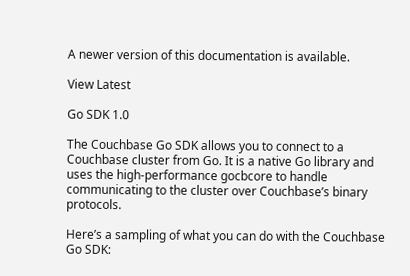A newer version of this documentation is available.

View Latest

Go SDK 1.0

The Couchbase Go SDK allows you to connect to a Couchbase cluster from Go. It is a native Go library and uses the high-performance gocbcore to handle communicating to the cluster over Couchbase’s binary protocols.

Here’s a sampling of what you can do with the Couchbase Go SDK: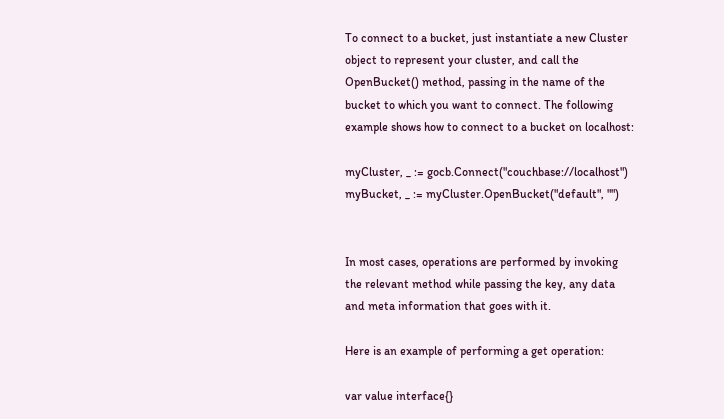To connect to a bucket, just instantiate a new Cluster object to represent your cluster, and call the OpenBucket() method, passing in the name of the bucket to which you want to connect. The following example shows how to connect to a bucket on localhost:

myCluster, _ := gocb.Connect("couchbase://localhost")
myBucket, _ := myCluster.OpenBucket("default", "")


In most cases, operations are performed by invoking the relevant method while passing the key, any data and meta information that goes with it.

Here is an example of performing a get operation:

var value interface{}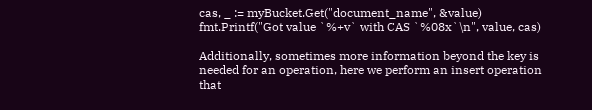cas, _ := myBucket.Get("document_name", &value)
fmt.Printf("Got value `%+v` with CAS `%08x`\n", value, cas)

Additionally, sometimes more information beyond the key is needed for an operation, here we perform an insert operation that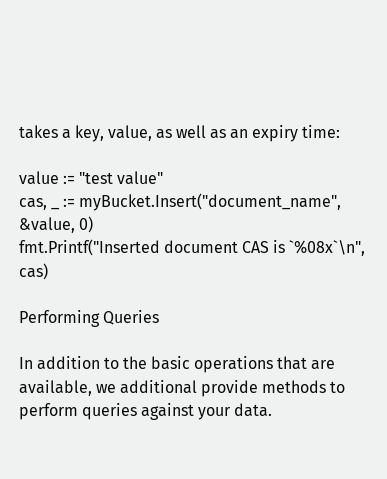takes a key, value, as well as an expiry time:

value := "test value"
cas, _ := myBucket.Insert("document_name", &value, 0)
fmt.Printf("Inserted document CAS is `%08x`\n", cas)

Performing Queries

In addition to the basic operations that are available, we additional provide methods to perform queries against your data.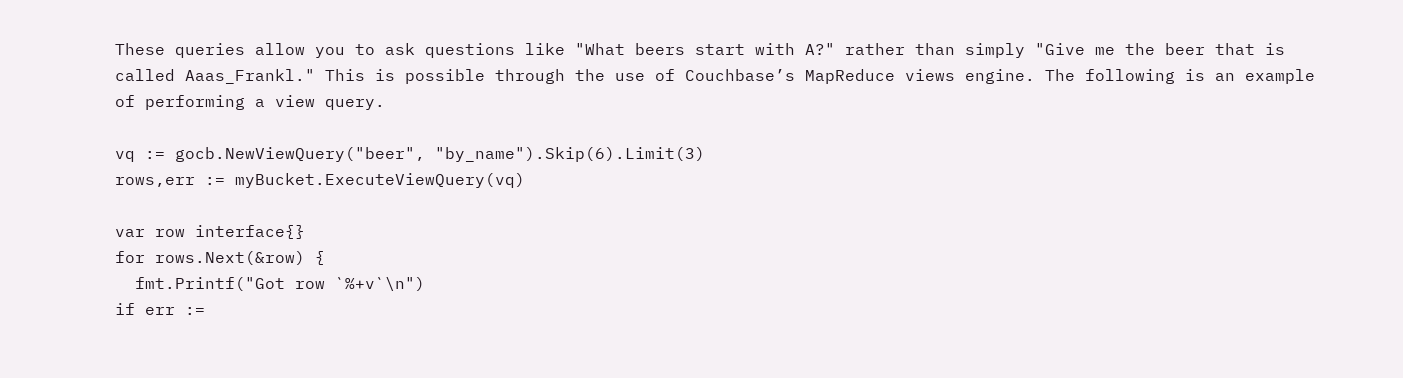These queries allow you to ask questions like "What beers start with A?" rather than simply "Give me the beer that is called Aaas_Frankl." This is possible through the use of Couchbase’s MapReduce views engine. The following is an example of performing a view query.

vq := gocb.NewViewQuery("beer", "by_name").Skip(6).Limit(3)
rows,err := myBucket.ExecuteViewQuery(vq)

var row interface{}
for rows.Next(&row) {
  fmt.Printf("Got row `%+v`\n")
if err :=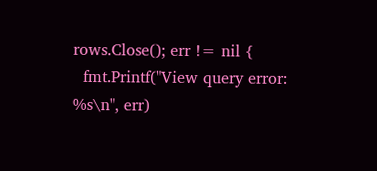rows.Close(); err != nil {
  fmt.Printf("View query error: %s\n", err)